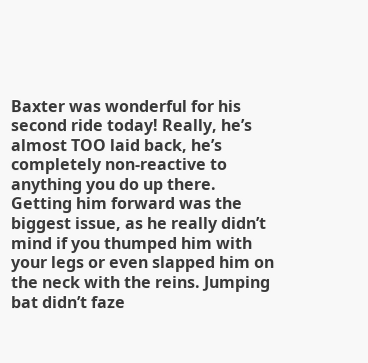Baxter was wonderful for his second ride today! Really, he’s almost TOO laid back, he’s completely non-reactive to anything you do up there. Getting him forward was the biggest issue, as he really didn’t mind if you thumped him with your legs or even slapped him on the neck with the reins. Jumping bat didn’t faze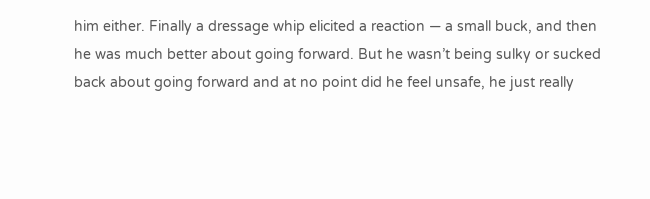him either. Finally a dressage whip elicited a reaction — a small buck, and then he was much better about going forward. But he wasn’t being sulky or sucked back about going forward and at no point did he feel unsafe, he just really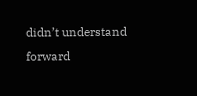didn’t understand forward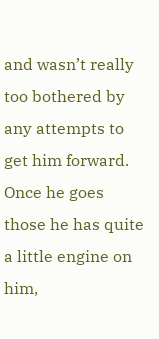and wasn’t really too bothered by any attempts to get him forward. Once he goes those he has quite a little engine on him,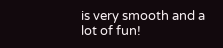is very smooth and a lot of fun!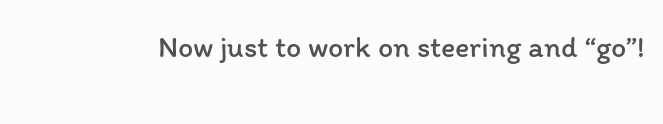Now just to work on steering and “go”!